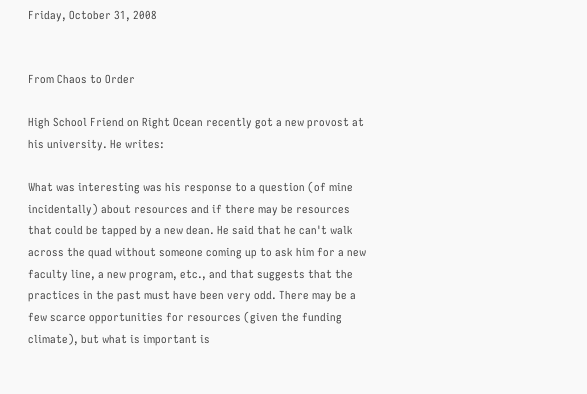Friday, October 31, 2008


From Chaos to Order

High School Friend on Right Ocean recently got a new provost at his university. He writes:

What was interesting was his response to a question (of mine incidentally) about resources and if there may be resources that could be tapped by a new dean. He said that he can't walk across the quad without someone coming up to ask him for a new faculty line, a new program, etc., and that suggests that the practices in the past must have been very odd. There may be a few scarce opportunities for resources (given the funding climate), but what is important is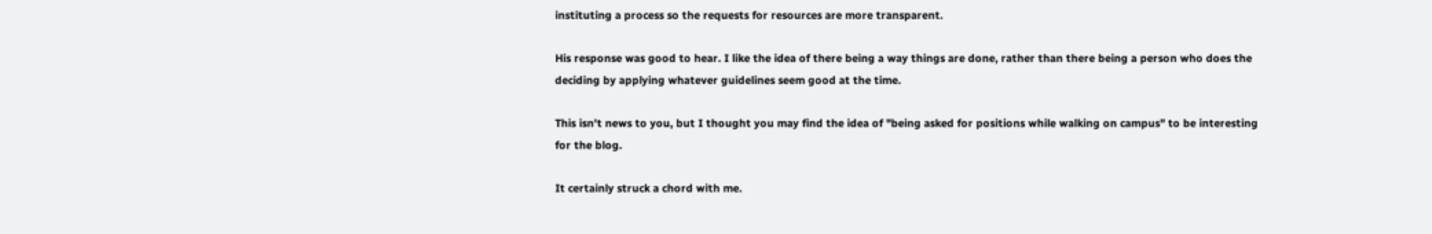instituting a process so the requests for resources are more transparent.

His response was good to hear. I like the idea of there being a way things are done, rather than there being a person who does the deciding by applying whatever guidelines seem good at the time.

This isn't news to you, but I thought you may find the idea of "being asked for positions while walking on campus" to be interesting for the blog.

It certainly struck a chord with me.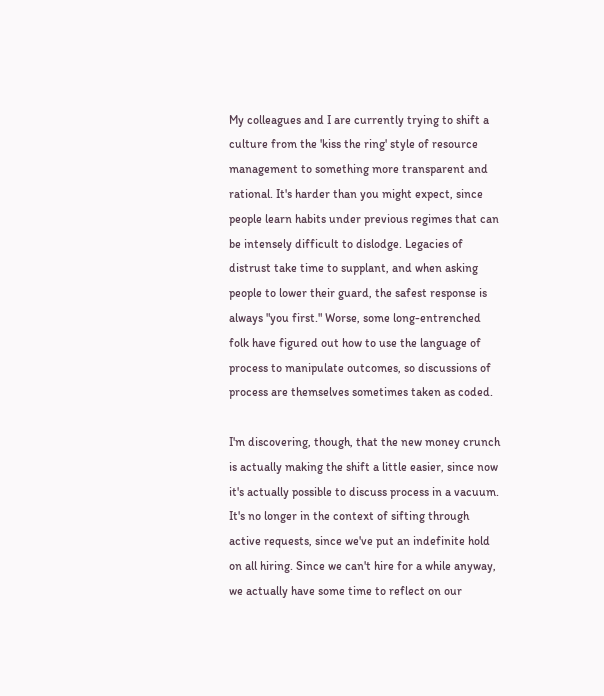My colleagues and I are currently trying to shift a culture from the 'kiss the ring' style of resource management to something more transparent and rational. It's harder than you might expect, since people learn habits under previous regimes that can be intensely difficult to dislodge. Legacies of distrust take time to supplant, and when asking people to lower their guard, the safest response is always "you first." Worse, some long-entrenched folk have figured out how to use the language of process to manipulate outcomes, so discussions of process are themselves sometimes taken as coded.

I'm discovering, though, that the new money crunch is actually making the shift a little easier, since now it's actually possible to discuss process in a vacuum. It's no longer in the context of sifting through active requests, since we've put an indefinite hold on all hiring. Since we can't hire for a while anyway, we actually have some time to reflect on our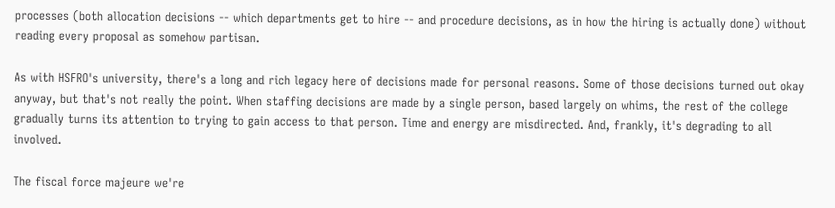processes (both allocation decisions -- which departments get to hire -- and procedure decisions, as in how the hiring is actually done) without reading every proposal as somehow partisan.

As with HSFRO's university, there's a long and rich legacy here of decisions made for personal reasons. Some of those decisions turned out okay anyway, but that's not really the point. When staffing decisions are made by a single person, based largely on whims, the rest of the college gradually turns its attention to trying to gain access to that person. Time and energy are misdirected. And, frankly, it's degrading to all involved.

The fiscal force majeure we're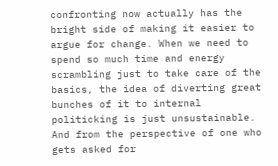confronting now actually has the bright side of making it easier to argue for change. When we need to spend so much time and energy scrambling just to take care of the basics, the idea of diverting great bunches of it to internal politicking is just unsustainable. And from the perspective of one who gets asked for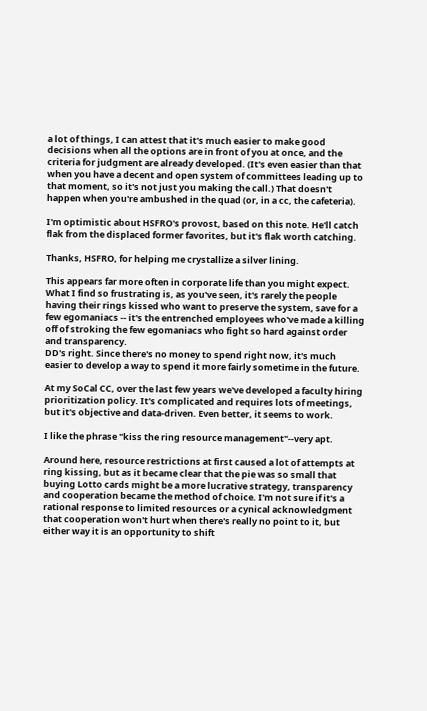a lot of things, I can attest that it's much easier to make good decisions when all the options are in front of you at once, and the criteria for judgment are already developed. (It's even easier than that when you have a decent and open system of committees leading up to that moment, so it's not just you making the call.) That doesn't happen when you're ambushed in the quad (or, in a cc, the cafeteria).

I'm optimistic about HSFRO's provost, based on this note. He'll catch flak from the displaced former favorites, but it's flak worth catching.

Thanks, HSFRO, for helping me crystallize a silver lining.

This appears far more often in corporate life than you might expect. What I find so frustrating is, as you've seen, it's rarely the people having their rings kissed who want to preserve the system, save for a few egomaniacs -- it's the entrenched employees who've made a killing off of stroking the few egomaniacs who fight so hard against order and transparency.
DD's right. Since there's no money to spend right now, it's much easier to develop a way to spend it more fairly sometime in the future.

At my SoCal CC, over the last few years we've developed a faculty hiring prioritization policy. It's complicated and requires lots of meetings, but it's objective and data-driven. Even better, it seems to work.

I like the phrase "kiss the ring resource management"--very apt.

Around here, resource restrictions at first caused a lot of attempts at ring kissing, but as it became clear that the pie was so small that buying Lotto cards might be a more lucrative strategy, transparency and cooperation became the method of choice. I'm not sure if it's a rational response to limited resources or a cynical acknowledgment that cooperation won't hurt when there's really no point to it, but either way it is an opportunity to shift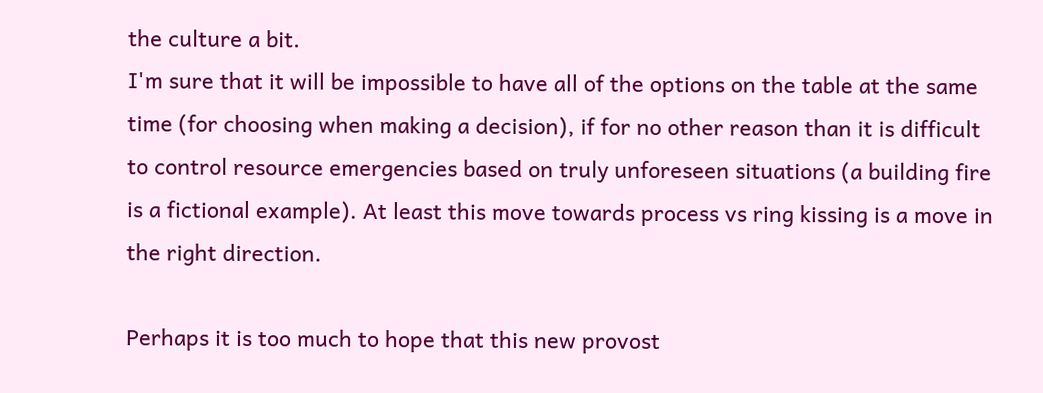the culture a bit.
I'm sure that it will be impossible to have all of the options on the table at the same time (for choosing when making a decision), if for no other reason than it is difficult to control resource emergencies based on truly unforeseen situations (a building fire is a fictional example). At least this move towards process vs ring kissing is a move in the right direction.

Perhaps it is too much to hope that this new provost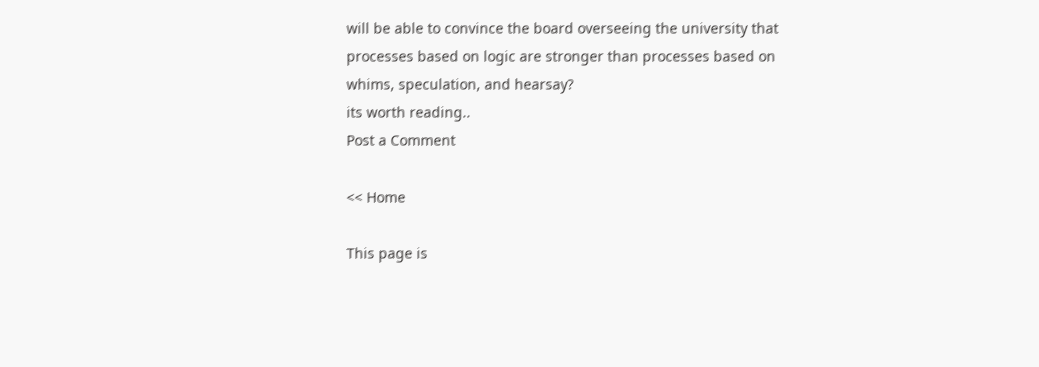will be able to convince the board overseeing the university that processes based on logic are stronger than processes based on whims, speculation, and hearsay?
its worth reading..
Post a Comment

<< Home

This page is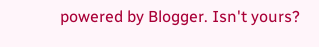powered by Blogger. Isn't yours?